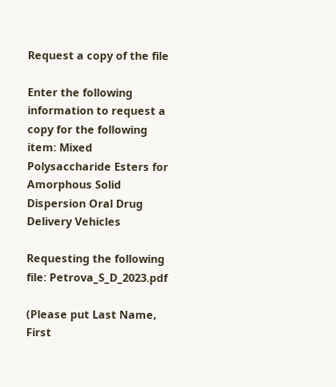Request a copy of the file

Enter the following information to request a copy for the following item: Mixed Polysaccharide Esters for Amorphous Solid Dispersion Oral Drug Delivery Vehicles

Requesting the following file: Petrova_S_D_2023.pdf

(Please put Last Name, First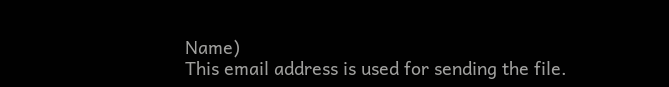Name)
This email address is used for sending the file.